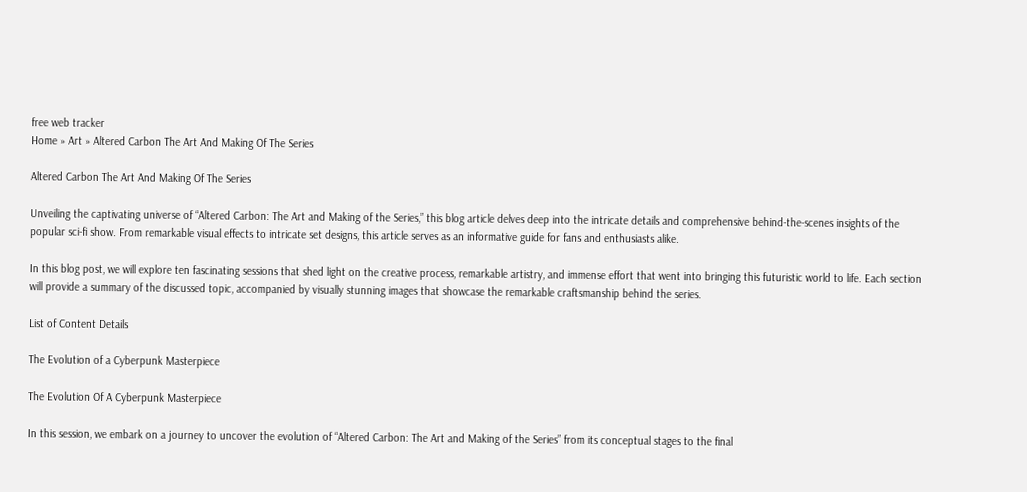free web tracker
Home » Art » Altered Carbon The Art And Making Of The Series

Altered Carbon The Art And Making Of The Series

Unveiling the captivating universe of “Altered Carbon: The Art and Making of the Series,” this blog article delves deep into the intricate details and comprehensive behind-the-scenes insights of the popular sci-fi show. From remarkable visual effects to intricate set designs, this article serves as an informative guide for fans and enthusiasts alike.

In this blog post, we will explore ten fascinating sessions that shed light on the creative process, remarkable artistry, and immense effort that went into bringing this futuristic world to life. Each section will provide a summary of the discussed topic, accompanied by visually stunning images that showcase the remarkable craftsmanship behind the series.

List of Content Details

The Evolution of a Cyberpunk Masterpiece

The Evolution Of A Cyberpunk Masterpiece

In this session, we embark on a journey to uncover the evolution of “Altered Carbon: The Art and Making of the Series” from its conceptual stages to the final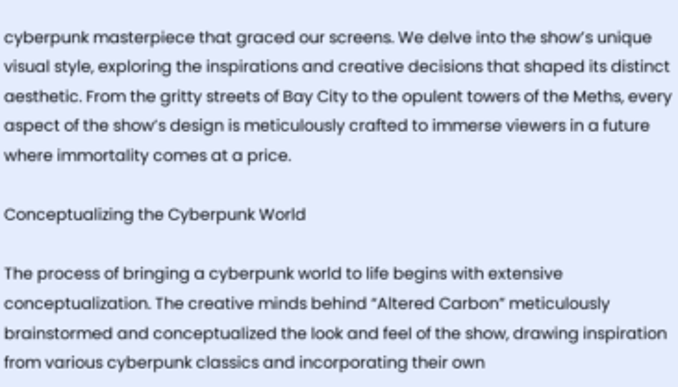cyberpunk masterpiece that graced our screens. We delve into the show’s unique visual style, exploring the inspirations and creative decisions that shaped its distinct aesthetic. From the gritty streets of Bay City to the opulent towers of the Meths, every aspect of the show’s design is meticulously crafted to immerse viewers in a future where immortality comes at a price.

Conceptualizing the Cyberpunk World

The process of bringing a cyberpunk world to life begins with extensive conceptualization. The creative minds behind “Altered Carbon” meticulously brainstormed and conceptualized the look and feel of the show, drawing inspiration from various cyberpunk classics and incorporating their own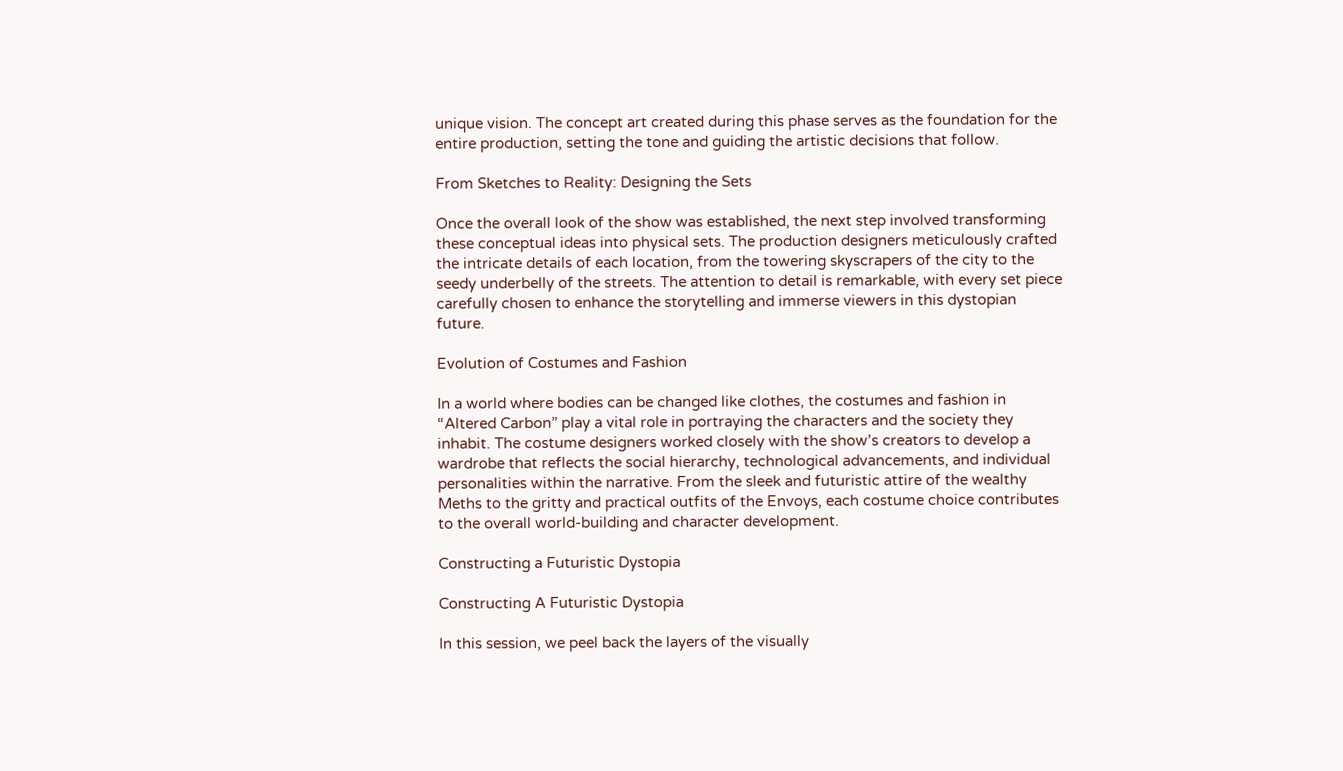unique vision. The concept art created during this phase serves as the foundation for the entire production, setting the tone and guiding the artistic decisions that follow.

From Sketches to Reality: Designing the Sets

Once the overall look of the show was established, the next step involved transforming these conceptual ideas into physical sets. The production designers meticulously crafted the intricate details of each location, from the towering skyscrapers of the city to the seedy underbelly of the streets. The attention to detail is remarkable, with every set piece carefully chosen to enhance the storytelling and immerse viewers in this dystopian future.

Evolution of Costumes and Fashion

In a world where bodies can be changed like clothes, the costumes and fashion in “Altered Carbon” play a vital role in portraying the characters and the society they inhabit. The costume designers worked closely with the show’s creators to develop a wardrobe that reflects the social hierarchy, technological advancements, and individual personalities within the narrative. From the sleek and futuristic attire of the wealthy Meths to the gritty and practical outfits of the Envoys, each costume choice contributes to the overall world-building and character development.

Constructing a Futuristic Dystopia

Constructing A Futuristic Dystopia

In this session, we peel back the layers of the visually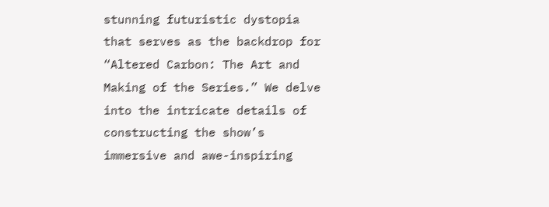stunning futuristic dystopia that serves as the backdrop for “Altered Carbon: The Art and Making of the Series.” We delve into the intricate details of constructing the show’s immersive and awe-inspiring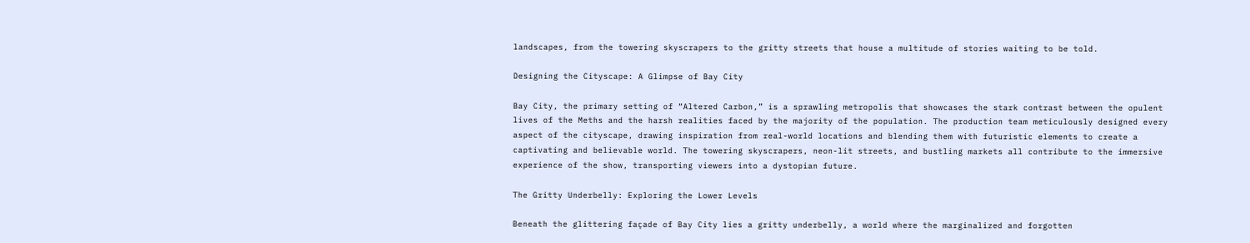landscapes, from the towering skyscrapers to the gritty streets that house a multitude of stories waiting to be told.

Designing the Cityscape: A Glimpse of Bay City

Bay City, the primary setting of “Altered Carbon,” is a sprawling metropolis that showcases the stark contrast between the opulent lives of the Meths and the harsh realities faced by the majority of the population. The production team meticulously designed every aspect of the cityscape, drawing inspiration from real-world locations and blending them with futuristic elements to create a captivating and believable world. The towering skyscrapers, neon-lit streets, and bustling markets all contribute to the immersive experience of the show, transporting viewers into a dystopian future.

The Gritty Underbelly: Exploring the Lower Levels

Beneath the glittering façade of Bay City lies a gritty underbelly, a world where the marginalized and forgotten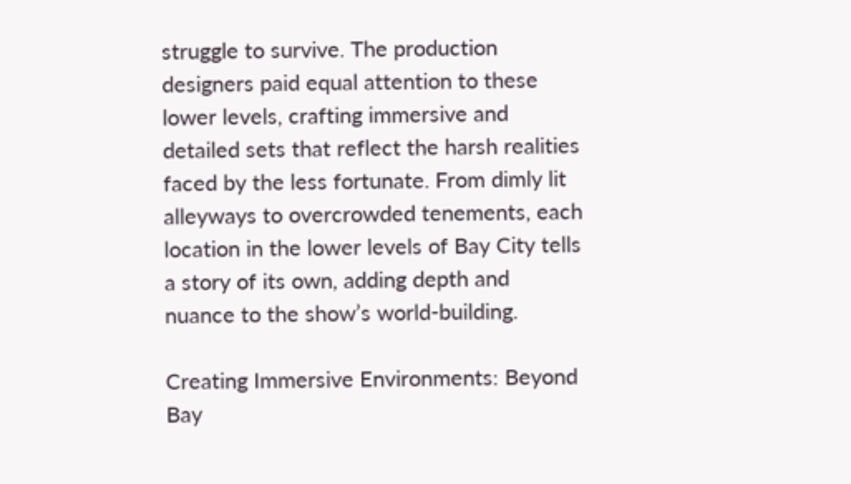struggle to survive. The production designers paid equal attention to these lower levels, crafting immersive and detailed sets that reflect the harsh realities faced by the less fortunate. From dimly lit alleyways to overcrowded tenements, each location in the lower levels of Bay City tells a story of its own, adding depth and nuance to the show’s world-building.

Creating Immersive Environments: Beyond Bay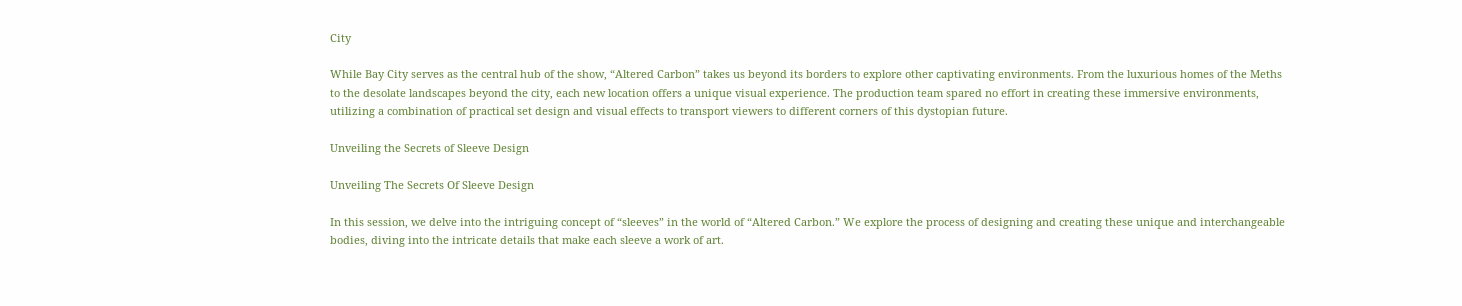City

While Bay City serves as the central hub of the show, “Altered Carbon” takes us beyond its borders to explore other captivating environments. From the luxurious homes of the Meths to the desolate landscapes beyond the city, each new location offers a unique visual experience. The production team spared no effort in creating these immersive environments, utilizing a combination of practical set design and visual effects to transport viewers to different corners of this dystopian future.

Unveiling the Secrets of Sleeve Design

Unveiling The Secrets Of Sleeve Design

In this session, we delve into the intriguing concept of “sleeves” in the world of “Altered Carbon.” We explore the process of designing and creating these unique and interchangeable bodies, diving into the intricate details that make each sleeve a work of art.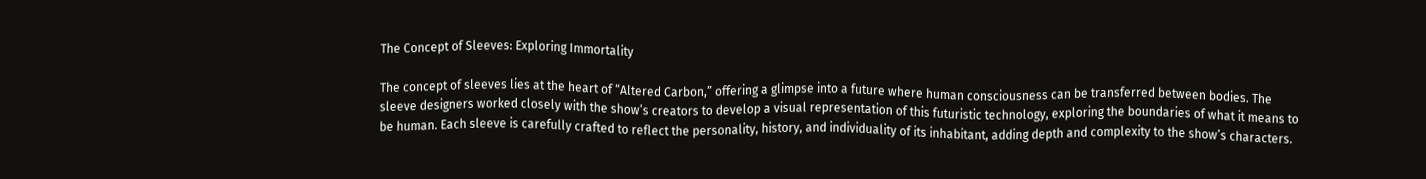The Concept of Sleeves: Exploring Immortality

The concept of sleeves lies at the heart of “Altered Carbon,” offering a glimpse into a future where human consciousness can be transferred between bodies. The sleeve designers worked closely with the show’s creators to develop a visual representation of this futuristic technology, exploring the boundaries of what it means to be human. Each sleeve is carefully crafted to reflect the personality, history, and individuality of its inhabitant, adding depth and complexity to the show’s characters.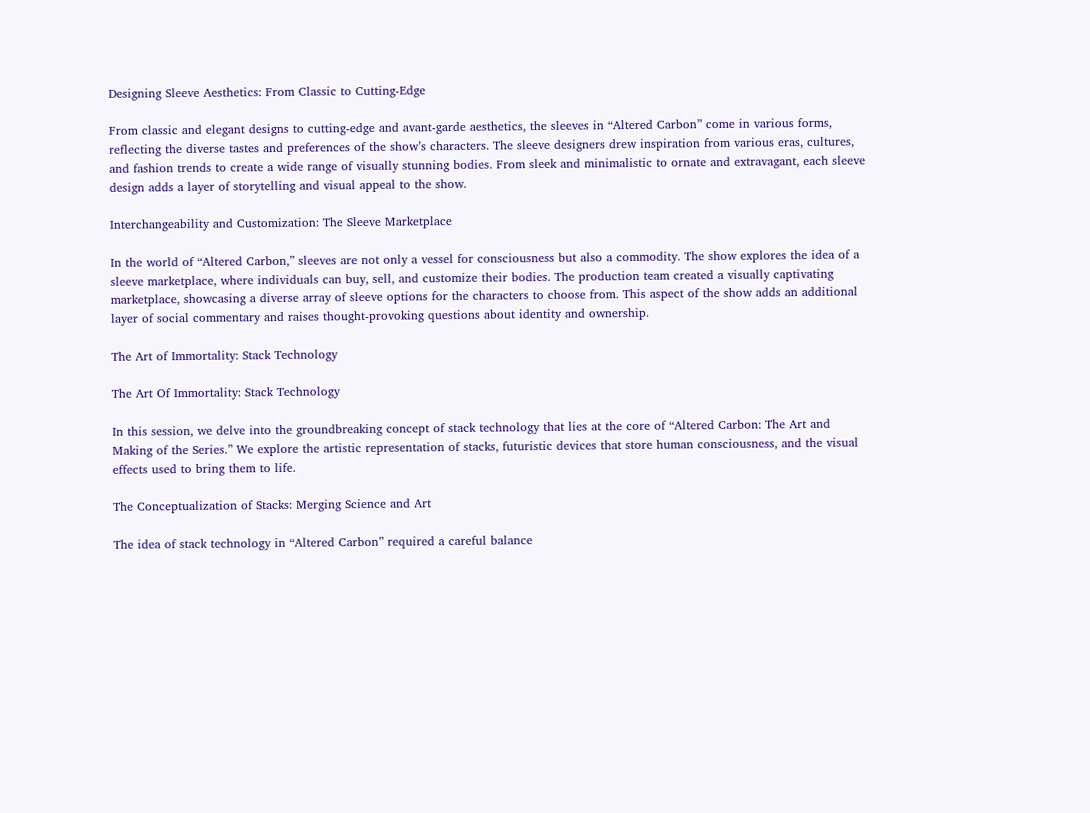Designing Sleeve Aesthetics: From Classic to Cutting-Edge

From classic and elegant designs to cutting-edge and avant-garde aesthetics, the sleeves in “Altered Carbon” come in various forms, reflecting the diverse tastes and preferences of the show’s characters. The sleeve designers drew inspiration from various eras, cultures, and fashion trends to create a wide range of visually stunning bodies. From sleek and minimalistic to ornate and extravagant, each sleeve design adds a layer of storytelling and visual appeal to the show.

Interchangeability and Customization: The Sleeve Marketplace

In the world of “Altered Carbon,” sleeves are not only a vessel for consciousness but also a commodity. The show explores the idea of a sleeve marketplace, where individuals can buy, sell, and customize their bodies. The production team created a visually captivating marketplace, showcasing a diverse array of sleeve options for the characters to choose from. This aspect of the show adds an additional layer of social commentary and raises thought-provoking questions about identity and ownership.

The Art of Immortality: Stack Technology

The Art Of Immortality: Stack Technology

In this session, we delve into the groundbreaking concept of stack technology that lies at the core of “Altered Carbon: The Art and Making of the Series.” We explore the artistic representation of stacks, futuristic devices that store human consciousness, and the visual effects used to bring them to life.

The Conceptualization of Stacks: Merging Science and Art

The idea of stack technology in “Altered Carbon” required a careful balance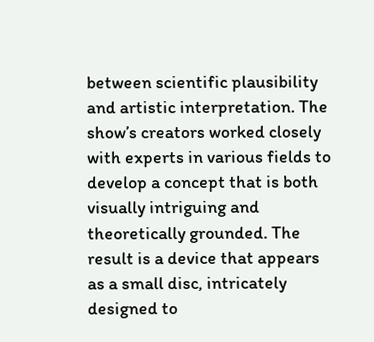between scientific plausibility and artistic interpretation. The show’s creators worked closely with experts in various fields to develop a concept that is both visually intriguing and theoretically grounded. The result is a device that appears as a small disc, intricately designed to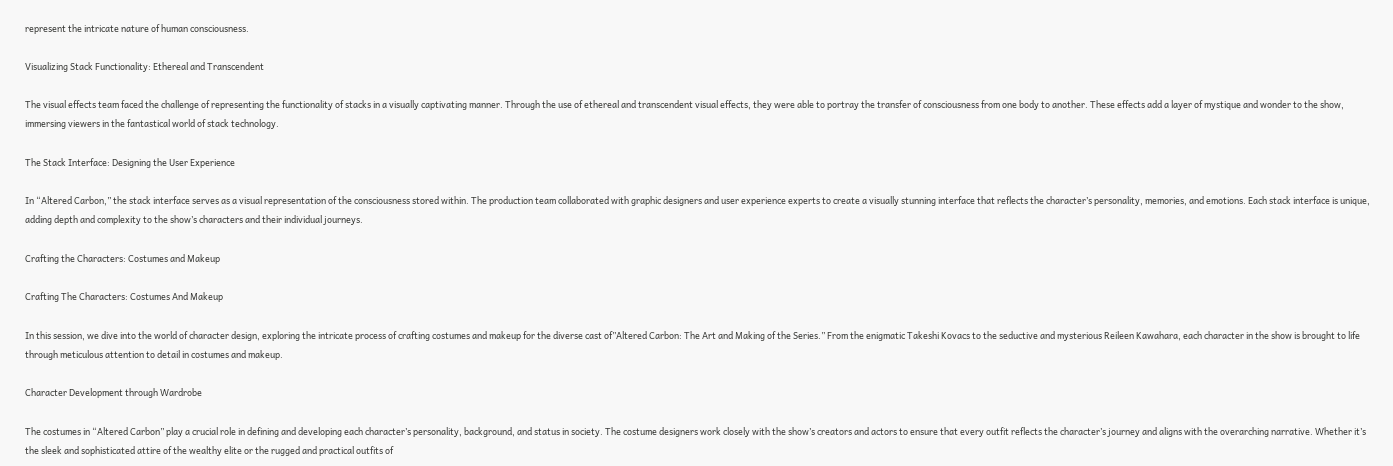represent the intricate nature of human consciousness.

Visualizing Stack Functionality: Ethereal and Transcendent

The visual effects team faced the challenge of representing the functionality of stacks in a visually captivating manner. Through the use of ethereal and transcendent visual effects, they were able to portray the transfer of consciousness from one body to another. These effects add a layer of mystique and wonder to the show, immersing viewers in the fantastical world of stack technology.

The Stack Interface: Designing the User Experience

In “Altered Carbon,” the stack interface serves as a visual representation of the consciousness stored within. The production team collaborated with graphic designers and user experience experts to create a visually stunning interface that reflects the character’s personality, memories, and emotions. Each stack interface is unique, adding depth and complexity to the show’s characters and their individual journeys.

Crafting the Characters: Costumes and Makeup

Crafting The Characters: Costumes And Makeup

In this session, we dive into the world of character design, exploring the intricate process of crafting costumes and makeup for the diverse cast of”Altered Carbon: The Art and Making of the Series.” From the enigmatic Takeshi Kovacs to the seductive and mysterious Reileen Kawahara, each character in the show is brought to life through meticulous attention to detail in costumes and makeup.

Character Development through Wardrobe

The costumes in “Altered Carbon” play a crucial role in defining and developing each character’s personality, background, and status in society. The costume designers work closely with the show’s creators and actors to ensure that every outfit reflects the character’s journey and aligns with the overarching narrative. Whether it’s the sleek and sophisticated attire of the wealthy elite or the rugged and practical outfits of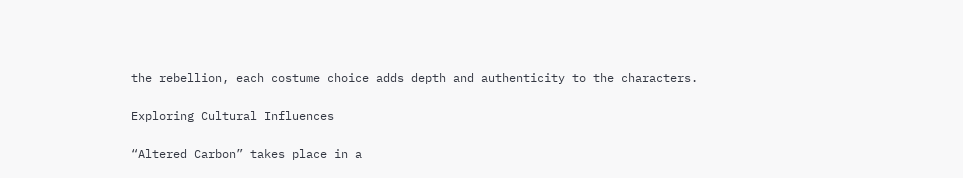the rebellion, each costume choice adds depth and authenticity to the characters.

Exploring Cultural Influences

“Altered Carbon” takes place in a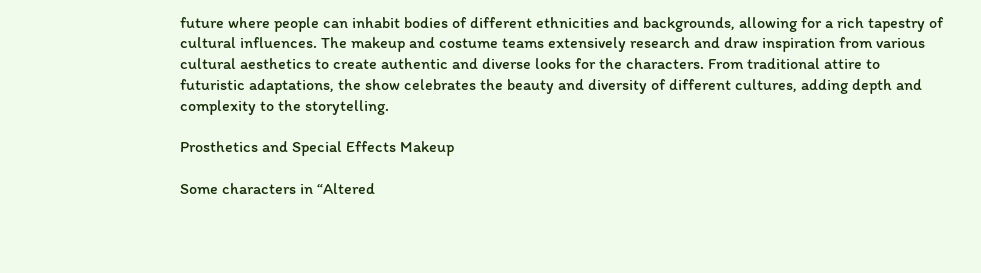future where people can inhabit bodies of different ethnicities and backgrounds, allowing for a rich tapestry of cultural influences. The makeup and costume teams extensively research and draw inspiration from various cultural aesthetics to create authentic and diverse looks for the characters. From traditional attire to futuristic adaptations, the show celebrates the beauty and diversity of different cultures, adding depth and complexity to the storytelling.

Prosthetics and Special Effects Makeup

Some characters in “Altered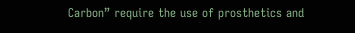Carbon” require the use of prosthetics and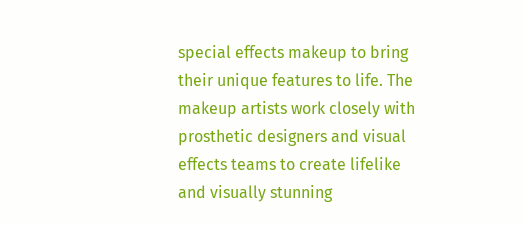special effects makeup to bring their unique features to life. The makeup artists work closely with prosthetic designers and visual effects teams to create lifelike and visually stunning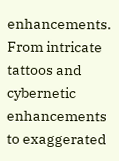enhancements. From intricate tattoos and cybernetic enhancements to exaggerated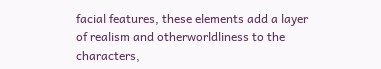facial features, these elements add a layer of realism and otherworldliness to the characters,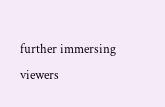further immersing viewers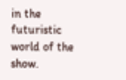in the futuristic world of the show.